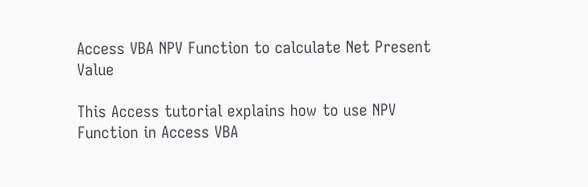Access VBA NPV Function to calculate Net Present Value

This Access tutorial explains how to use NPV Function in Access VBA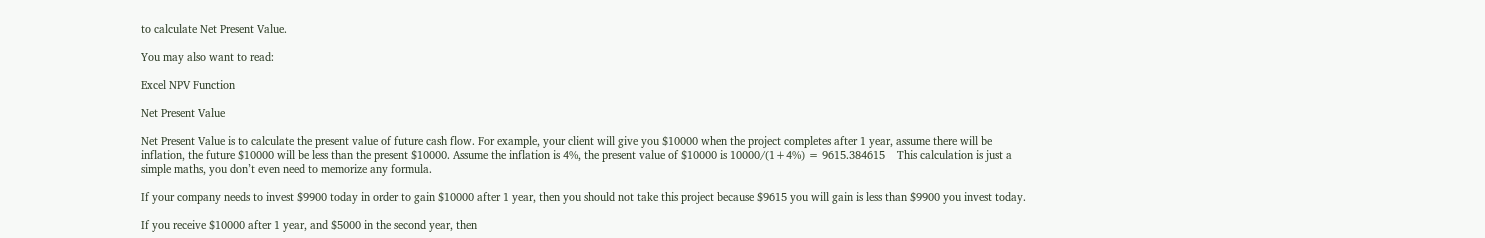to calculate Net Present Value.

You may also want to read:

Excel NPV Function

Net Present Value

Net Present Value is to calculate the present value of future cash flow. For example, your client will give you $10000 when the project completes after 1 year, assume there will be inflation, the future $10000 will be less than the present $10000. Assume the inflation is 4%, the present value of $10000 is 10000/(1+4%) = 9615.384615    This calculation is just a simple maths, you don’t even need to memorize any formula.

If your company needs to invest $9900 today in order to gain $10000 after 1 year, then you should not take this project because $9615 you will gain is less than $9900 you invest today.

If you receive $10000 after 1 year, and $5000 in the second year, then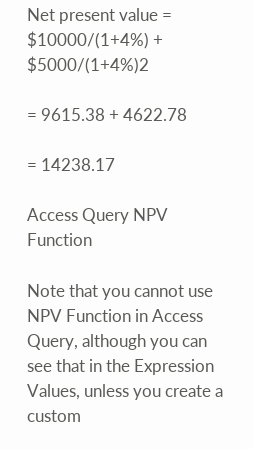Net present value = $10000/(1+4%) + $5000/(1+4%)2

= 9615.38 + 4622.78

= 14238.17

Access Query NPV Function

Note that you cannot use NPV Function in Access Query, although you can see that in the Expression Values, unless you create a custom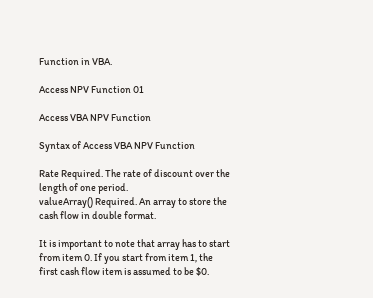Function in VBA.

Access NPV Function 01

Access VBA NPV Function

Syntax of Access VBA NPV Function

Rate Required. The rate of discount over the length of one period.
valueArray() Required. An array to store the cash flow in double format.

It is important to note that array has to start from item 0. If you start from item 1, the first cash flow item is assumed to be $0.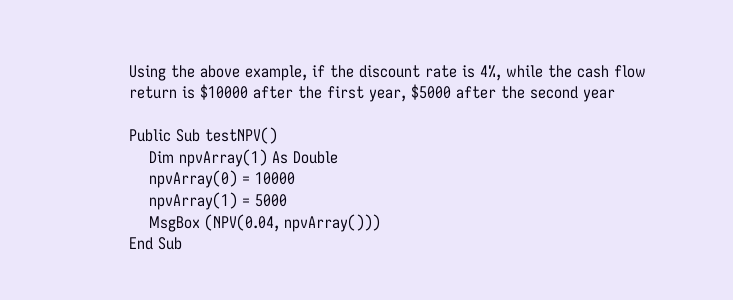Using the above example, if the discount rate is 4%, while the cash flow return is $10000 after the first year, $5000 after the second year

Public Sub testNPV()
    Dim npvArray(1) As Double
    npvArray(0) = 10000
    npvArray(1) = 5000
    MsgBox (NPV(0.04, npvArray()))
End Sub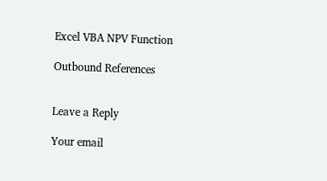Excel VBA NPV Function

Outbound References


Leave a Reply

Your email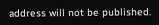address will not be published.